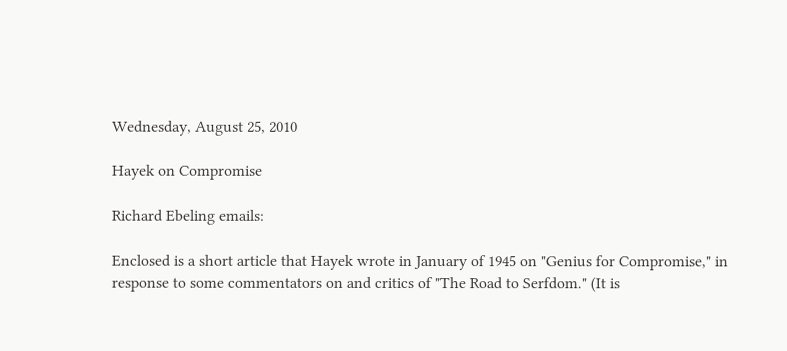Wednesday, August 25, 2010

Hayek on Compromise

Richard Ebeling emails:

Enclosed is a short article that Hayek wrote in January of 1945 on "Genius for Compromise," in response to some commentators on and critics of "The Road to Serfdom." (It is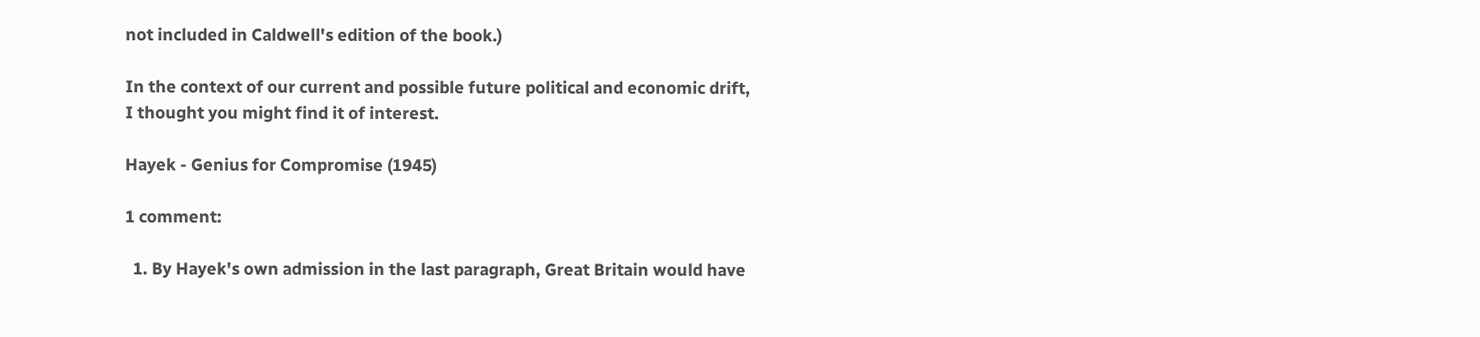not included in Caldwell's edition of the book.)

In the context of our current and possible future political and economic drift, I thought you might find it of interest.

Hayek - Genius for Compromise (1945)

1 comment:

  1. By Hayek's own admission in the last paragraph, Great Britain would have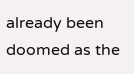already been doomed as the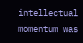intellectual momentum was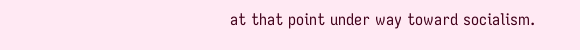at that point under way toward socialism.